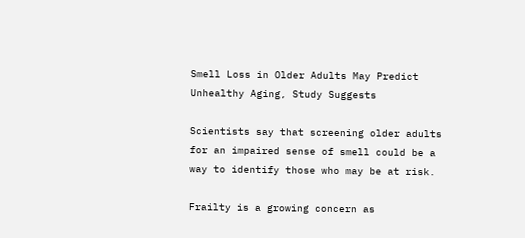Smell Loss in Older Adults May Predict Unhealthy Aging, Study Suggests

Scientists say that screening older adults for an impaired sense of smell could be a way to identify those who may be at risk.

Frailty is a growing concern as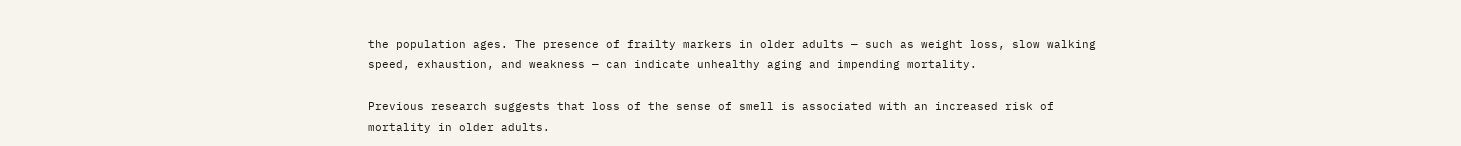the population ages. The presence of frailty markers in older adults — such as weight loss, slow walking speed, exhaustion, and weakness — can indicate unhealthy aging and impending mortality.

Previous research suggests that loss of the sense of smell is associated with an increased risk of mortality in older adults.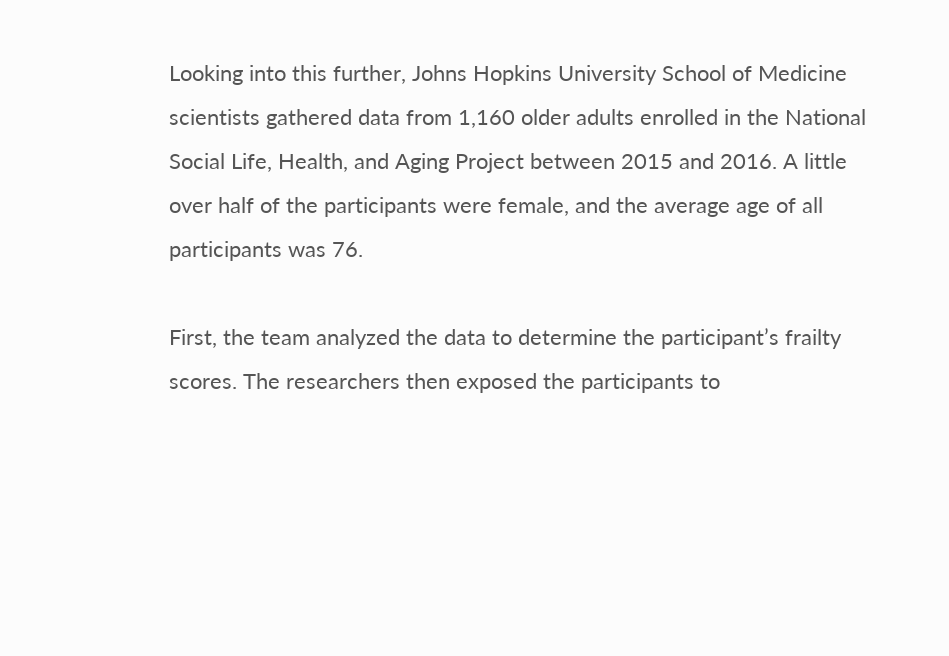Looking into this further, Johns Hopkins University School of Medicine scientists gathered data from 1,160 older adults enrolled in the National Social Life, Health, and Aging Project between 2015 and 2016. A little over half of the participants were female, and the average age of all participants was 76.

First, the team analyzed the data to determine the participant’s frailty scores. The researchers then exposed the participants to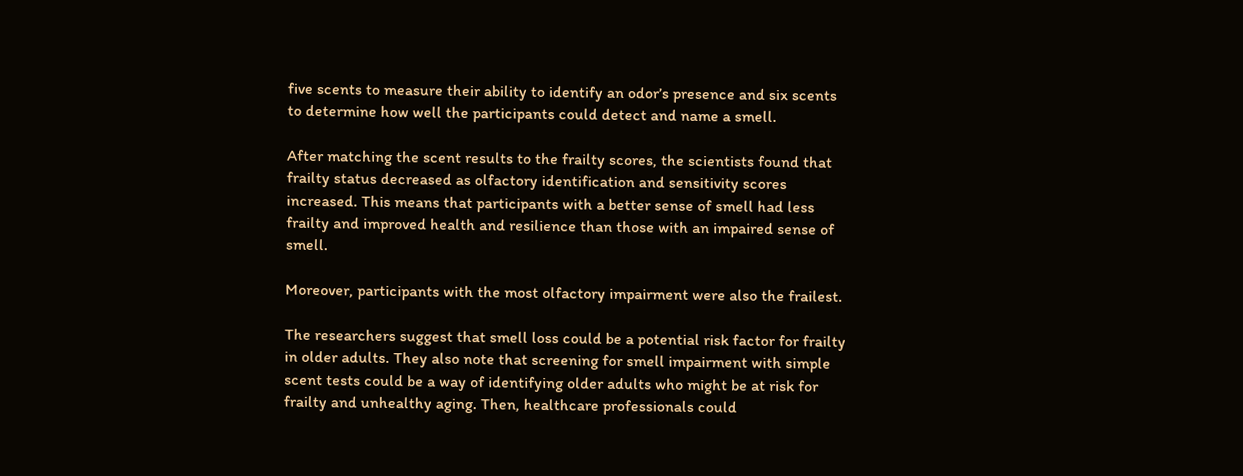five scents to measure their ability to identify an odor’s presence and six scents to determine how well the participants could detect and name a smell.

After matching the scent results to the frailty scores, the scientists found that frailty status decreased as olfactory identification and sensitivity scores increased. This means that participants with a better sense of smell had less frailty and improved health and resilience than those with an impaired sense of smell.

Moreover, participants with the most olfactory impairment were also the frailest.

The researchers suggest that smell loss could be a potential risk factor for frailty in older adults. They also note that screening for smell impairment with simple scent tests could be a way of identifying older adults who might be at risk for frailty and unhealthy aging. Then, healthcare professionals could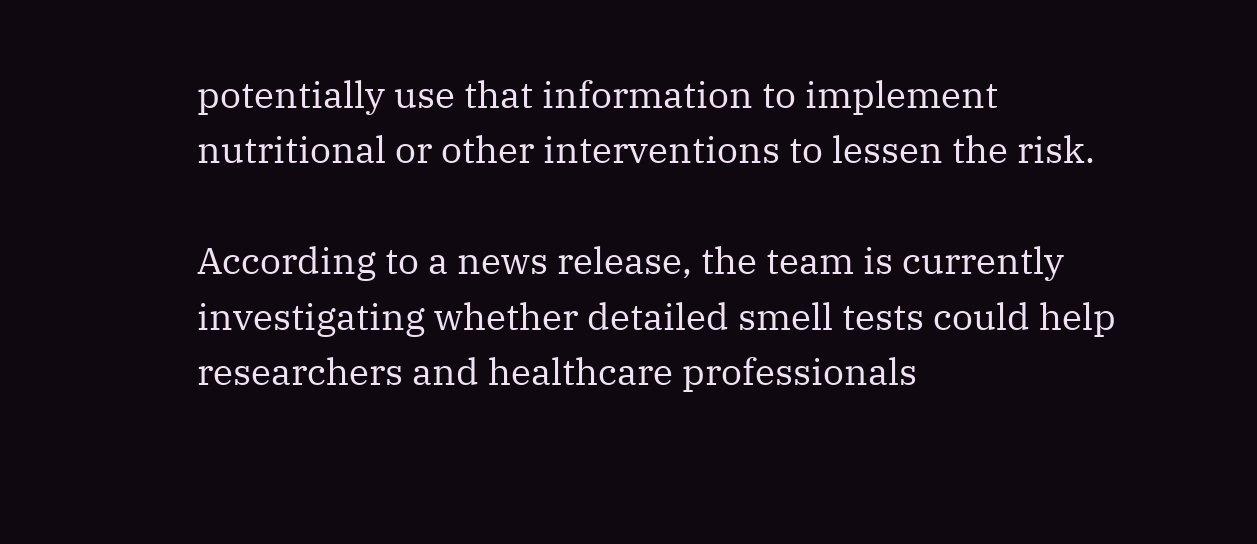potentially use that information to implement nutritional or other interventions to lessen the risk.

According to a news release, the team is currently investigating whether detailed smell tests could help researchers and healthcare professionals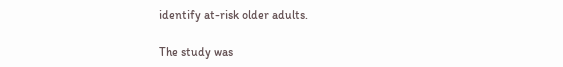identify at-risk older adults.

The study was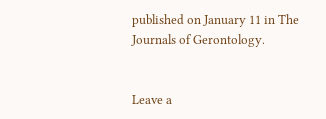published on January 11 in The Journals of Gerontology.


Leave a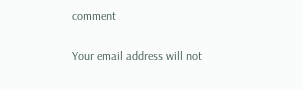comment

Your email address will not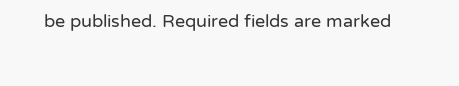be published. Required fields are marked